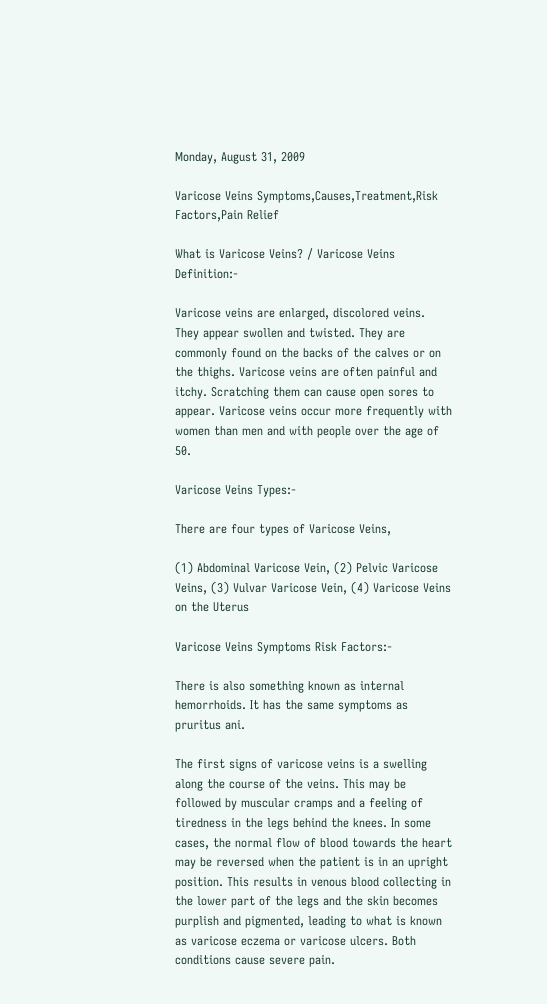Monday, August 31, 2009

Varicose Veins Symptoms,Causes,Treatment,Risk Factors,Pain Relief

What is Varicose Veins? / Varicose Veins Definition:-

Varicose veins are enlarged, discolored veins. They appear swollen and twisted. They are commonly found on the backs of the calves or on the thighs. Varicose veins are often painful and itchy. Scratching them can cause open sores to appear. Varicose veins occur more frequently with women than men and with people over the age of 50.

Varicose Veins Types:-

There are four types of Varicose Veins,

(1) Abdominal Varicose Vein, (2) Pelvic Varicose Veins, (3) Vulvar Varicose Vein, (4) Varicose Veins on the Uterus

Varicose Veins Symptoms Risk Factors:-

There is also something known as internal hemorrhoids. It has the same symptoms as pruritus ani.

The first signs of varicose veins is a swelling along the course of the veins. This may be followed by muscular cramps and a feeling of tiredness in the legs behind the knees. In some cases, the normal flow of blood towards the heart may be reversed when the patient is in an upright position. This results in venous blood collecting in the lower part of the legs and the skin becomes purplish and pigmented, leading to what is known as varicose eczema or varicose ulcers. Both conditions cause severe pain.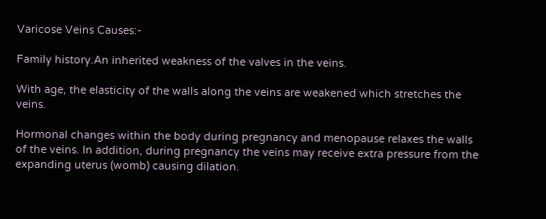Varicose Veins Causes:-

Family history.An inherited weakness of the valves in the veins.

With age, the elasticity of the walls along the veins are weakened which stretches the veins.

Hormonal changes within the body during pregnancy and menopause relaxes the walls of the veins. In addition, during pregnancy the veins may receive extra pressure from the expanding uterus (womb) causing dilation.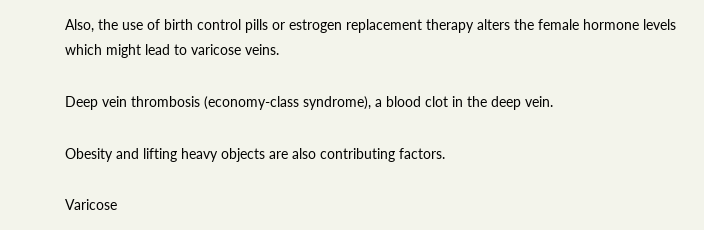Also, the use of birth control pills or estrogen replacement therapy alters the female hormone levels which might lead to varicose veins.

Deep vein thrombosis (economy-class syndrome), a blood clot in the deep vein.

Obesity and lifting heavy objects are also contributing factors.

Varicose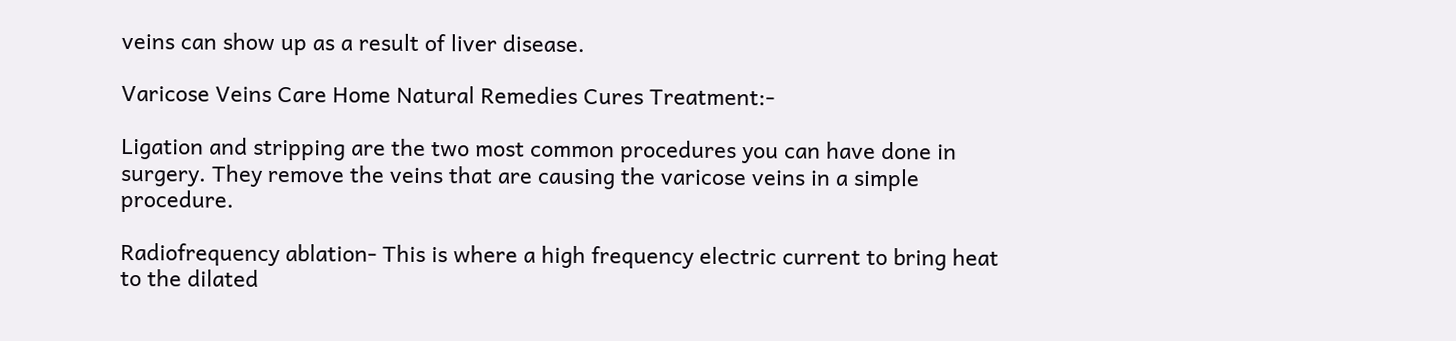veins can show up as a result of liver disease.

Varicose Veins Care Home Natural Remedies Cures Treatment:-

Ligation and stripping are the two most common procedures you can have done in surgery. They remove the veins that are causing the varicose veins in a simple procedure.

Radiofrequency ablation- This is where a high frequency electric current to bring heat to the dilated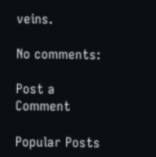veins.

No comments:

Post a Comment

Popular Posts